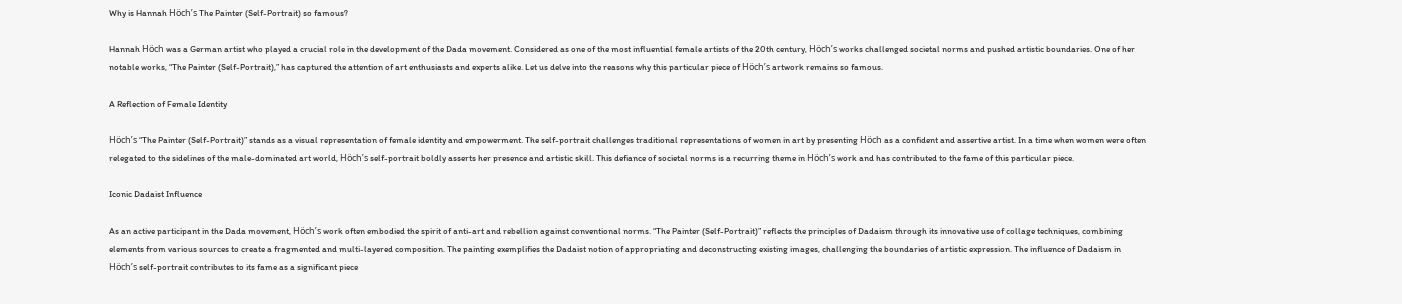Why is Hannah Höch’s The Painter (Self-Portrait) so famous?

Hannah Höch was a German artist who played a crucial role in the development of the Dada movement. Considered as one of the most influential female artists of the 20th century, Höch’s works challenged societal norms and pushed artistic boundaries. One of her notable works, “The Painter (Self-Portrait),” has captured the attention of art enthusiasts and experts alike. Let us delve into the reasons why this particular piece of Höch’s artwork remains so famous.

A Reflection of Female Identity

Höch’s “The Painter (Self-Portrait)” stands as a visual representation of female identity and empowerment. The self-portrait challenges traditional representations of women in art by presenting Höch as a confident and assertive artist. In a time when women were often relegated to the sidelines of the male-dominated art world, Höch’s self-portrait boldly asserts her presence and artistic skill. This defiance of societal norms is a recurring theme in Höch’s work and has contributed to the fame of this particular piece.

Iconic Dadaist Influence

As an active participant in the Dada movement, Höch’s work often embodied the spirit of anti-art and rebellion against conventional norms. “The Painter (Self-Portrait)” reflects the principles of Dadaism through its innovative use of collage techniques, combining elements from various sources to create a fragmented and multi-layered composition. The painting exemplifies the Dadaist notion of appropriating and deconstructing existing images, challenging the boundaries of artistic expression. The influence of Dadaism in Höch’s self-portrait contributes to its fame as a significant piece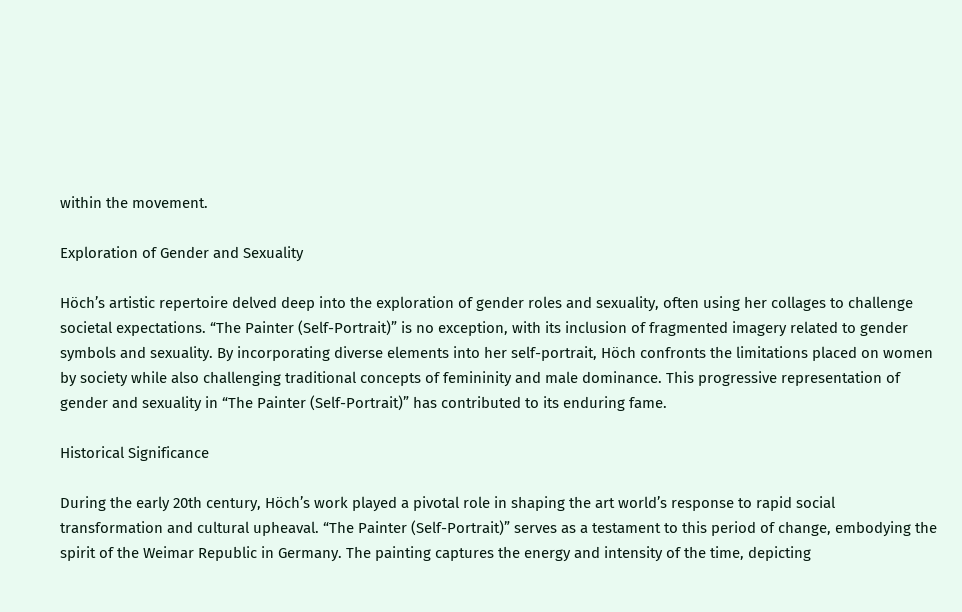within the movement.

Exploration of Gender and Sexuality

Höch’s artistic repertoire delved deep into the exploration of gender roles and sexuality, often using her collages to challenge societal expectations. “The Painter (Self-Portrait)” is no exception, with its inclusion of fragmented imagery related to gender symbols and sexuality. By incorporating diverse elements into her self-portrait, Höch confronts the limitations placed on women by society while also challenging traditional concepts of femininity and male dominance. This progressive representation of gender and sexuality in “The Painter (Self-Portrait)” has contributed to its enduring fame.

Historical Significance

During the early 20th century, Höch’s work played a pivotal role in shaping the art world’s response to rapid social transformation and cultural upheaval. “The Painter (Self-Portrait)” serves as a testament to this period of change, embodying the spirit of the Weimar Republic in Germany. The painting captures the energy and intensity of the time, depicting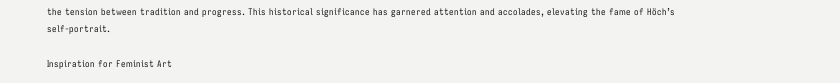the tension between tradition and progress. This historical significance has garnered attention and accolades, elevating the fame of Höch’s self-portrait.

Inspiration for Feminist Art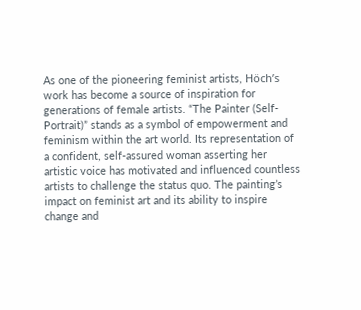As one of the pioneering feminist artists, Höch’s work has become a source of inspiration for generations of female artists. “The Painter (Self-Portrait)” stands as a symbol of empowerment and feminism within the art world. Its representation of a confident, self-assured woman asserting her artistic voice has motivated and influenced countless artists to challenge the status quo. The painting’s impact on feminist art and its ability to inspire change and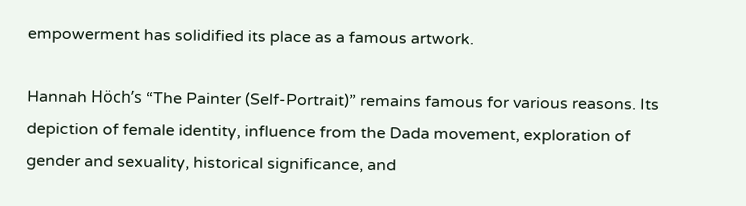empowerment has solidified its place as a famous artwork.

Hannah Höch’s “The Painter (Self-Portrait)” remains famous for various reasons. Its depiction of female identity, influence from the Dada movement, exploration of gender and sexuality, historical significance, and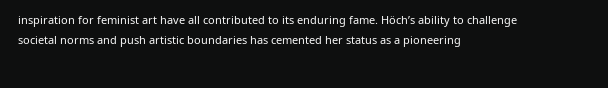inspiration for feminist art have all contributed to its enduring fame. Höch’s ability to challenge societal norms and push artistic boundaries has cemented her status as a pioneering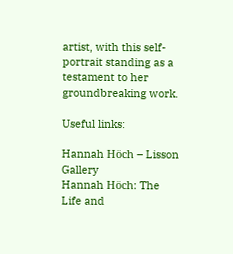artist, with this self-portrait standing as a testament to her groundbreaking work.

Useful links:

Hannah Höch – Lisson Gallery
Hannah Höch: The Life and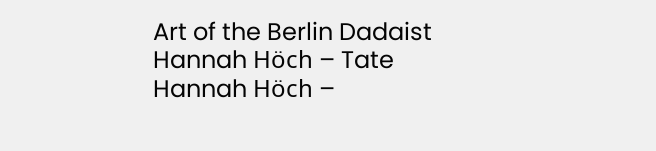Art of the Berlin Dadaist
Hannah Höch – Tate
Hannah Höch –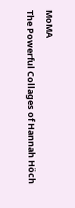MoMA
The Powerful Collages of Hannah Höch